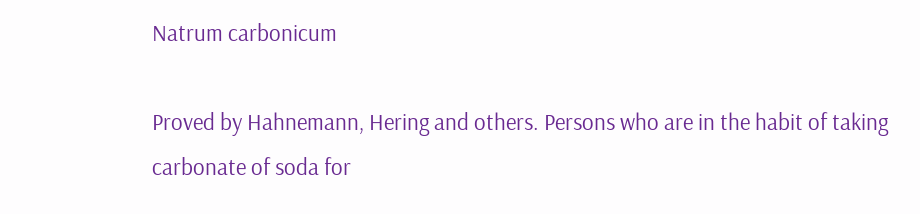Natrum carbonicum

Proved by Hahnemann, Hering and others. Persons who are in the habit of taking carbonate of soda for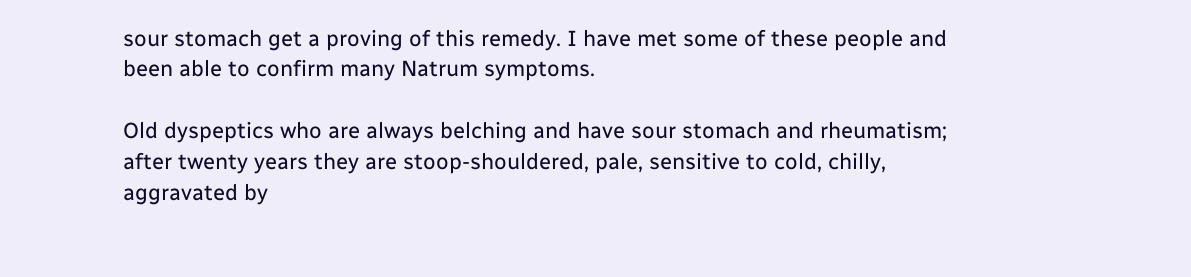sour stomach get a proving of this remedy. I have met some of these people and been able to confirm many Natrum symptoms.

Old dyspeptics who are always belching and have sour stomach and rheumatism; after twenty years they are stoop-shouldered, pale, sensitive to cold, chilly, aggravated by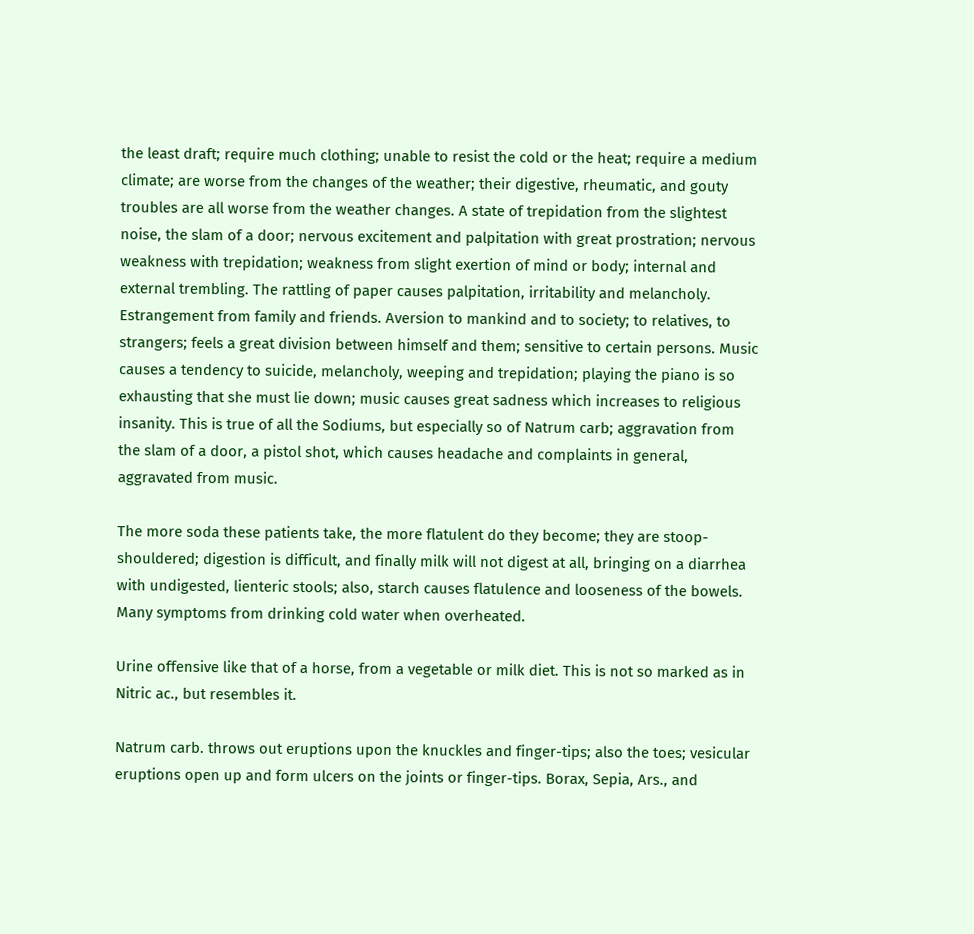the least draft; require much clothing; unable to resist the cold or the heat; require a medium climate; are worse from the changes of the weather; their digestive, rheumatic, and gouty troubles are all worse from the weather changes. A state of trepidation from the slightest noise, the slam of a door; nervous excitement and palpitation with great prostration; nervous weakness with trepidation; weakness from slight exertion of mind or body; internal and external trembling. The rattling of paper causes palpitation, irritability and melancholy. Estrangement from family and friends. Aversion to mankind and to society; to relatives, to strangers; feels a great division between himself and them; sensitive to certain persons. Music causes a tendency to suicide, melancholy, weeping and trepidation; playing the piano is so exhausting that she must lie down; music causes great sadness which increases to religious insanity. This is true of all the Sodiums, but especially so of Natrum carb; aggravation from the slam of a door, a pistol shot, which causes headache and complaints in general, aggravated from music.

The more soda these patients take, the more flatulent do they become; they are stoop-shouldered; digestion is difficult, and finally milk will not digest at all, bringing on a diarrhea with undigested, lienteric stools; also, starch causes flatulence and looseness of the bowels. Many symptoms from drinking cold water when overheated.

Urine offensive like that of a horse, from a vegetable or milk diet. This is not so marked as in Nitric ac., but resembles it.

Natrum carb. throws out eruptions upon the knuckles and finger-tips; also the toes; vesicular eruptions open up and form ulcers on the joints or finger-tips. Borax, Sepia, Ars., and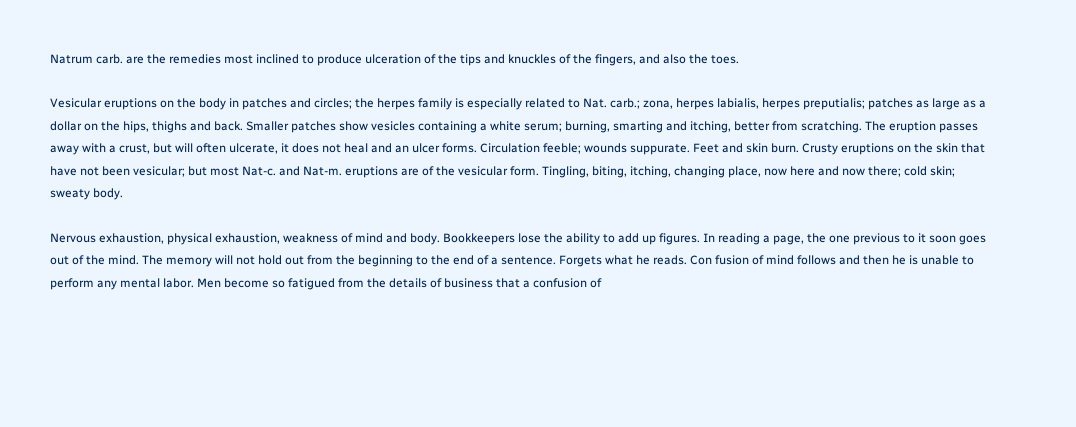Natrum carb. are the remedies most inclined to produce ulceration of the tips and knuckles of the fingers, and also the toes.

Vesicular eruptions on the body in patches and circles; the herpes family is especially related to Nat. carb.; zona, herpes labialis, herpes preputialis; patches as large as a dollar on the hips, thighs and back. Smaller patches show vesicles containing a white serum; burning, smarting and itching, better from scratching. The eruption passes away with a crust, but will often ulcerate, it does not heal and an ulcer forms. Circulation feeble; wounds suppurate. Feet and skin burn. Crusty eruptions on the skin that have not been vesicular; but most Nat-c. and Nat-m. eruptions are of the vesicular form. Tingling, biting, itching, changing place, now here and now there; cold skin; sweaty body.

Nervous exhaustion, physical exhaustion, weakness of mind and body. Bookkeepers lose the ability to add up figures. In reading a page, the one previous to it soon goes out of the mind. The memory will not hold out from the beginning to the end of a sentence. Forgets what he reads. Con fusion of mind follows and then he is unable to perform any mental labor. Men become so fatigued from the details of business that a confusion of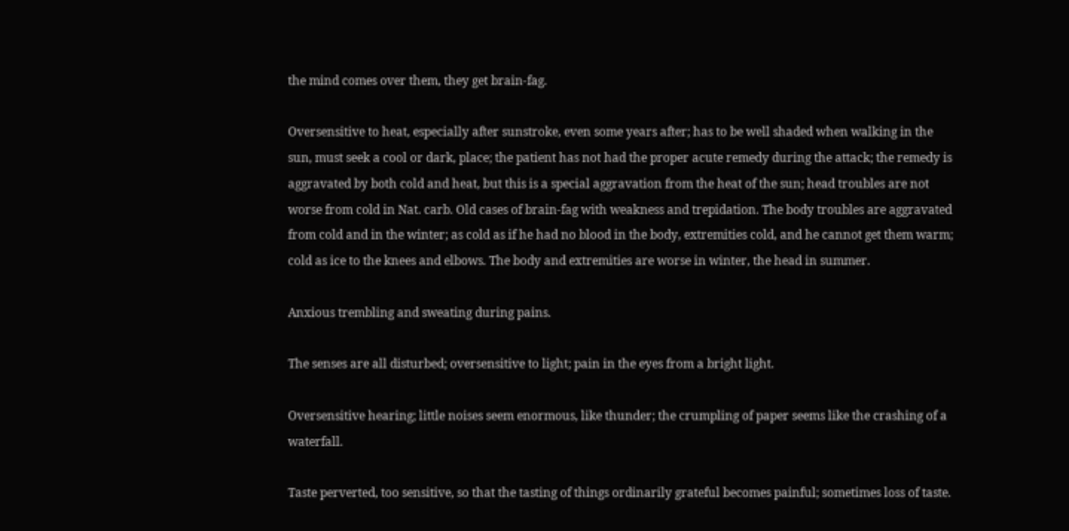the mind comes over them, they get brain-fag.

Oversensitive to heat, especially after sunstroke, even some years after; has to be well shaded when walking in the sun, must seek a cool or dark, place; the patient has not had the proper acute remedy during the attack; the remedy is aggravated by both cold and heat, but this is a special aggravation from the heat of the sun; head troubles are not worse from cold in Nat. carb. Old cases of brain-fag with weakness and trepidation. The body troubles are aggravated from cold and in the winter; as cold as if he had no blood in the body, extremities cold, and he cannot get them warm; cold as ice to the knees and elbows. The body and extremities are worse in winter, the head in summer.

Anxious trembling and sweating during pains.

The senses are all disturbed; oversensitive to light; pain in the eyes from a bright light.

Oversensitive hearing; little noises seem enormous, like thunder; the crumpling of paper seems like the crashing of a waterfall.

Taste perverted, too sensitive, so that the tasting of things ordinarily grateful becomes painful; sometimes loss of taste.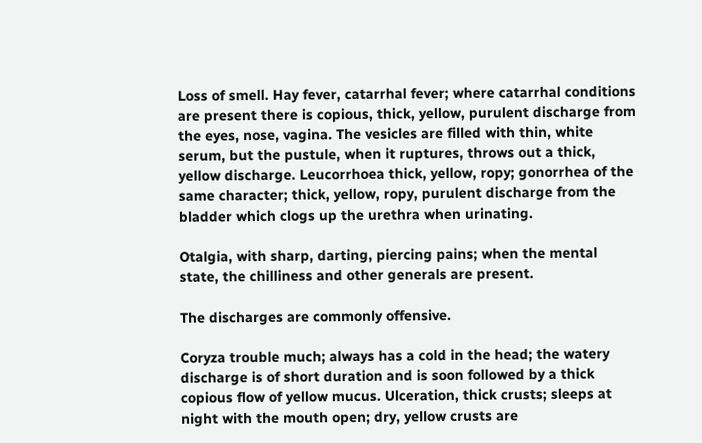Loss of smell. Hay fever, catarrhal fever; where catarrhal conditions are present there is copious, thick, yellow, purulent discharge from the eyes, nose, vagina. The vesicles are filled with thin, white serum, but the pustule, when it ruptures, throws out a thick, yellow discharge. Leucorrhoea thick, yellow, ropy; gonorrhea of the same character; thick, yellow, ropy, purulent discharge from the bladder which clogs up the urethra when urinating.

Otalgia, with sharp, darting, piercing pains; when the mental state, the chilliness and other generals are present.

The discharges are commonly offensive.

Coryza trouble much; always has a cold in the head; the watery discharge is of short duration and is soon followed by a thick copious flow of yellow mucus. Ulceration, thick crusts; sleeps at night with the mouth open; dry, yellow crusts are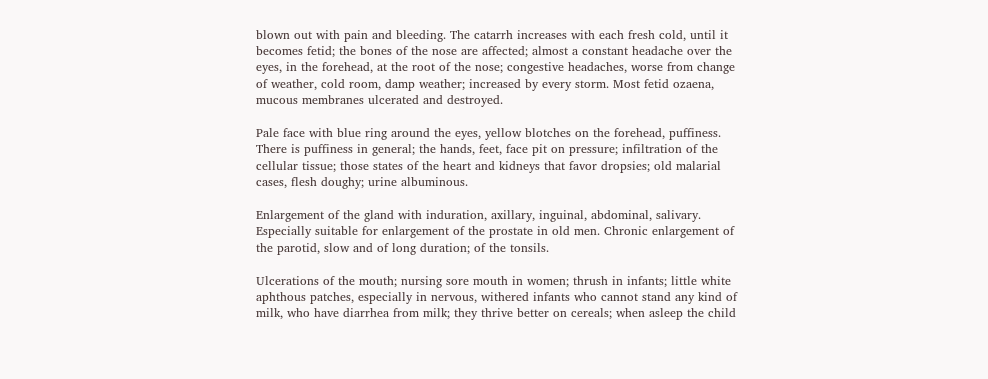blown out with pain and bleeding. The catarrh increases with each fresh cold, until it becomes fetid; the bones of the nose are affected; almost a constant headache over the eyes, in the forehead, at the root of the nose; congestive headaches, worse from change of weather, cold room, damp weather; increased by every storm. Most fetid ozaena, mucous membranes ulcerated and destroyed.

Pale face with blue ring around the eyes, yellow blotches on the forehead, puffiness. There is puffiness in general; the hands, feet, face pit on pressure; infiltration of the cellular tissue; those states of the heart and kidneys that favor dropsies; old malarial cases, flesh doughy; urine albuminous.

Enlargement of the gland with induration, axillary, inguinal, abdominal, salivary. Especially suitable for enlargement of the prostate in old men. Chronic enlargement of the parotid, slow and of long duration; of the tonsils.

Ulcerations of the mouth; nursing sore mouth in women; thrush in infants; little white aphthous patches, especially in nervous, withered infants who cannot stand any kind of milk, who have diarrhea from milk; they thrive better on cereals; when asleep the child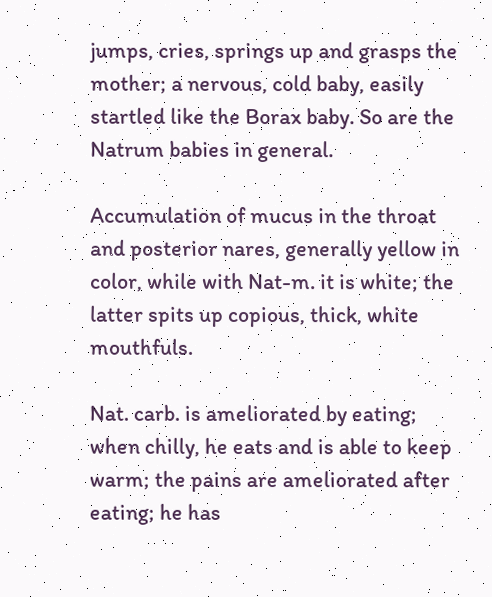jumps, cries, springs up and grasps the mother; a nervous, cold baby, easily startled like the Borax baby. So are the Natrum babies in general.

Accumulation of mucus in the throat and posterior nares, generally yellow in color, while with Nat-m. it is white; the latter spits up copious, thick, white mouthfuls.

Nat. carb. is ameliorated by eating; when chilly, he eats and is able to keep warm; the pains are ameliorated after eating; he has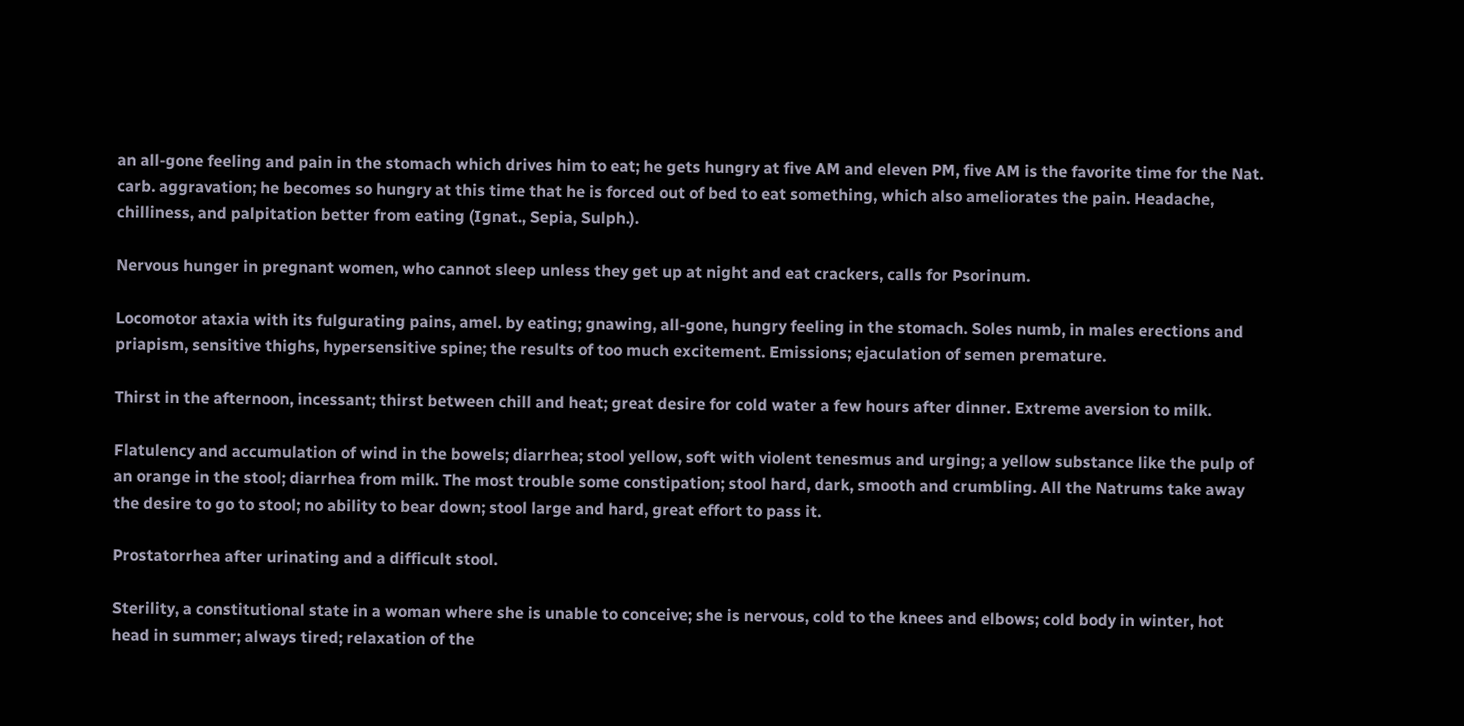an all-gone feeling and pain in the stomach which drives him to eat; he gets hungry at five AM and eleven PM, five AM is the favorite time for the Nat. carb. aggravation; he becomes so hungry at this time that he is forced out of bed to eat something, which also ameliorates the pain. Headache, chilliness, and palpitation better from eating (Ignat., Sepia, Sulph.).

Nervous hunger in pregnant women, who cannot sleep unless they get up at night and eat crackers, calls for Psorinum.

Locomotor ataxia with its fulgurating pains, amel. by eating; gnawing, all-gone, hungry feeling in the stomach. Soles numb, in males erections and priapism, sensitive thighs, hypersensitive spine; the results of too much excitement. Emissions; ejaculation of semen premature.

Thirst in the afternoon, incessant; thirst between chill and heat; great desire for cold water a few hours after dinner. Extreme aversion to milk.

Flatulency and accumulation of wind in the bowels; diarrhea; stool yellow, soft with violent tenesmus and urging; a yellow substance like the pulp of an orange in the stool; diarrhea from milk. The most trouble some constipation; stool hard, dark, smooth and crumbling. All the Natrums take away the desire to go to stool; no ability to bear down; stool large and hard, great effort to pass it.

Prostatorrhea after urinating and a difficult stool.

Sterility, a constitutional state in a woman where she is unable to conceive; she is nervous, cold to the knees and elbows; cold body in winter, hot head in summer; always tired; relaxation of the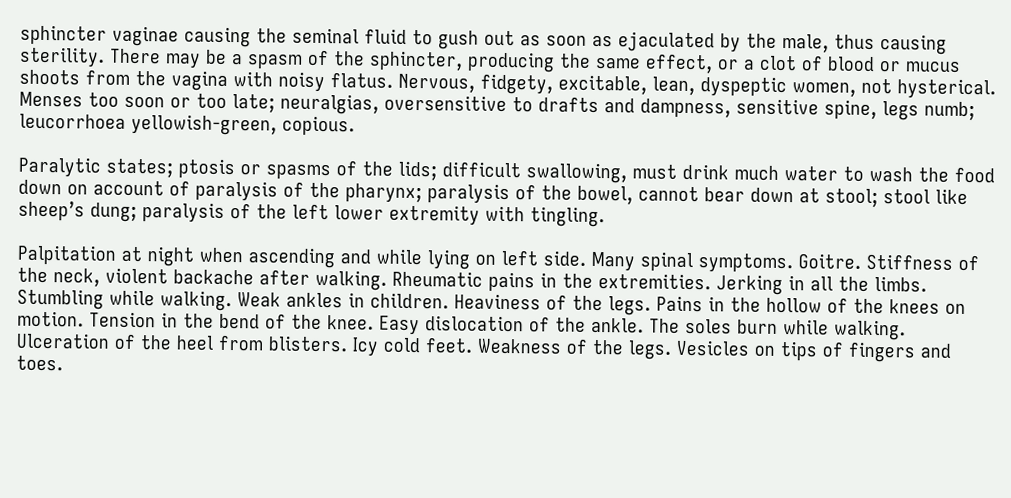sphincter vaginae causing the seminal fluid to gush out as soon as ejaculated by the male, thus causing sterility. There may be a spasm of the sphincter, producing the same effect, or a clot of blood or mucus shoots from the vagina with noisy flatus. Nervous, fidgety, excitable, lean, dyspeptic women, not hysterical. Menses too soon or too late; neuralgias, oversensitive to drafts and dampness, sensitive spine, legs numb; leucorrhoea yellowish-green, copious.

Paralytic states; ptosis or spasms of the lids; difficult swallowing, must drink much water to wash the food down on account of paralysis of the pharynx; paralysis of the bowel, cannot bear down at stool; stool like sheep’s dung; paralysis of the left lower extremity with tingling.

Palpitation at night when ascending and while lying on left side. Many spinal symptoms. Goitre. Stiffness of the neck, violent backache after walking. Rheumatic pains in the extremities. Jerking in all the limbs. Stumbling while walking. Weak ankles in children. Heaviness of the legs. Pains in the hollow of the knees on motion. Tension in the bend of the knee. Easy dislocation of the ankle. The soles burn while walking. Ulceration of the heel from blisters. Icy cold feet. Weakness of the legs. Vesicles on tips of fingers and toes.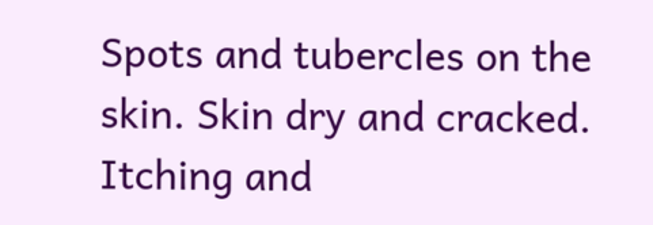Spots and tubercles on the skin. Skin dry and cracked. Itching and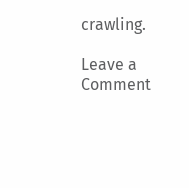crawling.

Leave a Comment